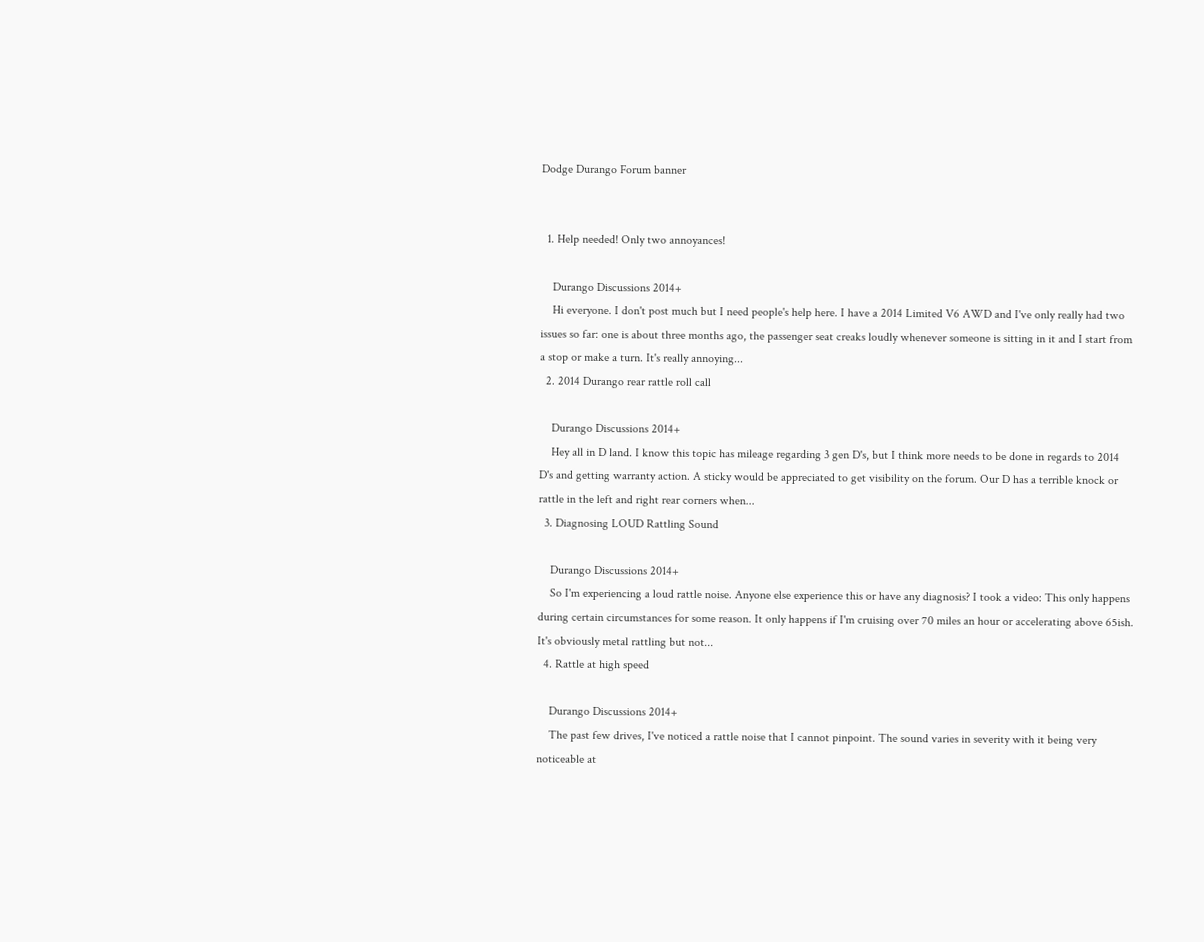Dodge Durango Forum banner


  1. Help needed! Only two annoyances!

    Durango Discussions 2014+
    Hi everyone. I don't post much but I need people's help here. I have a 2014 Limited V6 AWD and I've only really had two issues so far: one is about three months ago, the passenger seat creaks loudly whenever someone is sitting in it and I start from a stop or make a turn. It's really annoying...
  2. 2014 Durango rear rattle roll call

    Durango Discussions 2014+
    Hey all in D land. I know this topic has mileage regarding 3 gen D's, but I think more needs to be done in regards to 2014 D's and getting warranty action. A sticky would be appreciated to get visibility on the forum. Our D has a terrible knock or rattle in the left and right rear corners when...
  3. Diagnosing LOUD Rattling Sound

    Durango Discussions 2014+
    So I'm experiencing a loud rattle noise. Anyone else experience this or have any diagnosis? I took a video: This only happens during certain circumstances for some reason. It only happens if I'm cruising over 70 miles an hour or accelerating above 65ish. It's obviously metal rattling but not...
  4. Rattle at high speed

    Durango Discussions 2014+
    The past few drives, I've noticed a rattle noise that I cannot pinpoint. The sound varies in severity with it being very noticeable at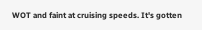WOT and faint at cruising speeds. It's gotten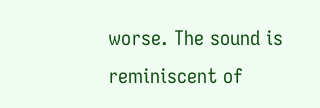worse. The sound is reminiscent of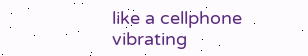like a cellphone vibrating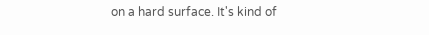on a hard surface. It's kind of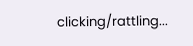clicking/rattling...